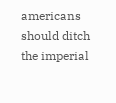americans should ditch the imperial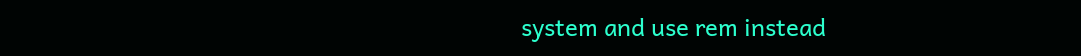system and use rem instead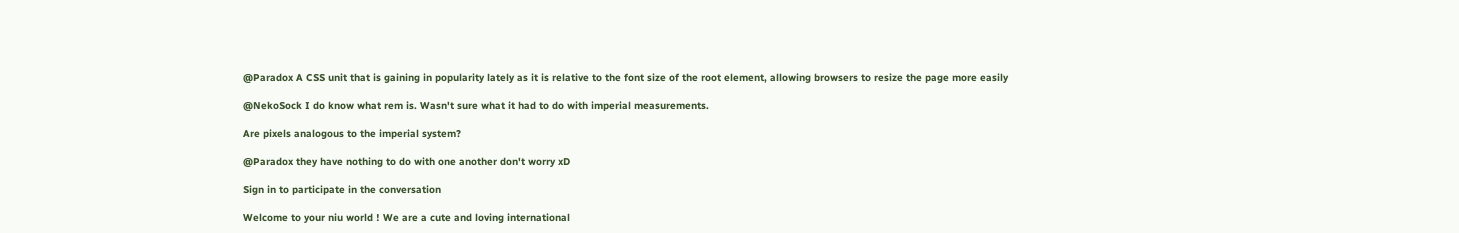@Paradox A CSS unit that is gaining in popularity lately as it is relative to the font size of the root element, allowing browsers to resize the page more easily

@NekoSock I do know what rem is. Wasn't sure what it had to do with imperial measurements.

Are pixels analogous to the imperial system?

@Paradox they have nothing to do with one another don't worry xD

Sign in to participate in the conversation

Welcome to your niu world ! We are a cute and loving international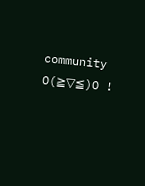community O(≧▽≦)O !